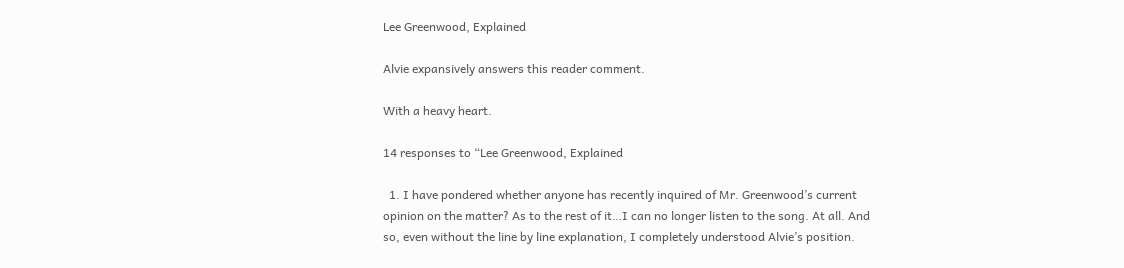Lee Greenwood, Explained

Alvie expansively answers this reader comment.

With a heavy heart.

14 responses to “Lee Greenwood, Explained

  1. I have pondered whether anyone has recently inquired of Mr. Greenwood’s current opinion on the matter? As to the rest of it…I can no longer listen to the song. At all. And so, even without the line by line explanation, I completely understood Alvie’s position.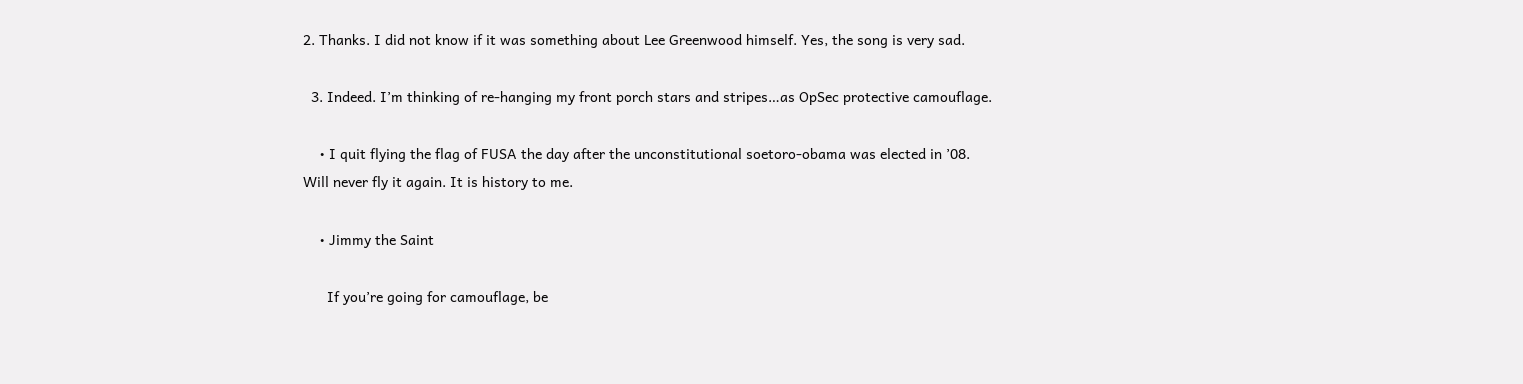2. Thanks. I did not know if it was something about Lee Greenwood himself. Yes, the song is very sad.

  3. Indeed. I’m thinking of re-hanging my front porch stars and stripes…as OpSec protective camouflage.

    • I quit flying the flag of FUSA the day after the unconstitutional soetoro-obama was elected in ’08. Will never fly it again. It is history to me.

    • Jimmy the Saint

      If you’re going for camouflage, be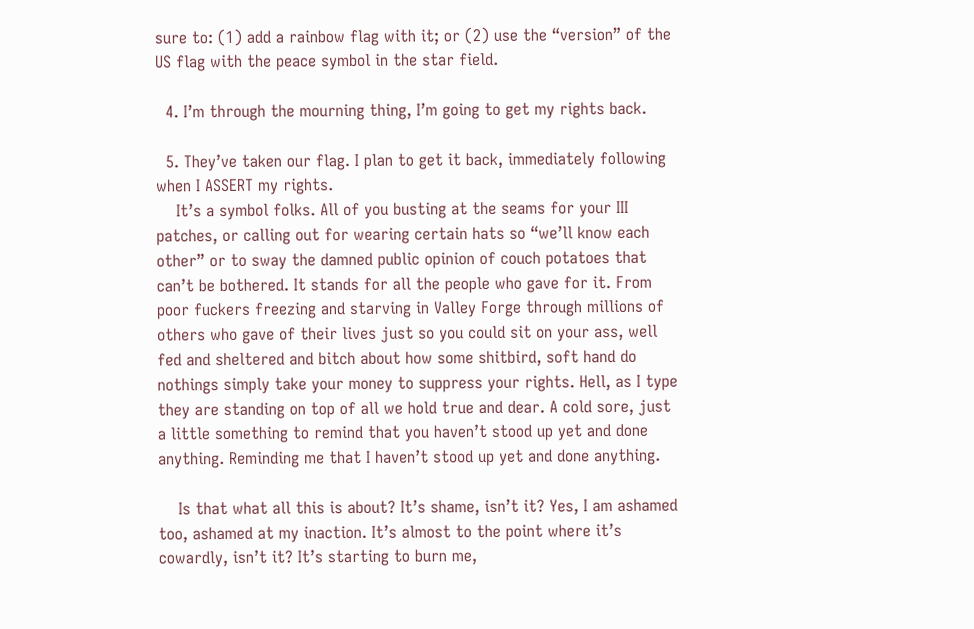sure to: (1) add a rainbow flag with it; or (2) use the “version” of the US flag with the peace symbol in the star field.

  4. I’m through the mourning thing, I’m going to get my rights back.

  5. They’ve taken our flag. I plan to get it back, immediately following when I ASSERT my rights.
    It’s a symbol folks. All of you busting at the seams for your III patches, or calling out for wearing certain hats so “we’ll know each other” or to sway the damned public opinion of couch potatoes that can’t be bothered. It stands for all the people who gave for it. From poor fuckers freezing and starving in Valley Forge through millions of others who gave of their lives just so you could sit on your ass, well fed and sheltered and bitch about how some shitbird, soft hand do nothings simply take your money to suppress your rights. Hell, as I type they are standing on top of all we hold true and dear. A cold sore, just a little something to remind that you haven’t stood up yet and done anything. Reminding me that I haven’t stood up yet and done anything.

    Is that what all this is about? It’s shame, isn’t it? Yes, I am ashamed too, ashamed at my inaction. It’s almost to the point where it’s cowardly, isn’t it? It’s starting to burn me,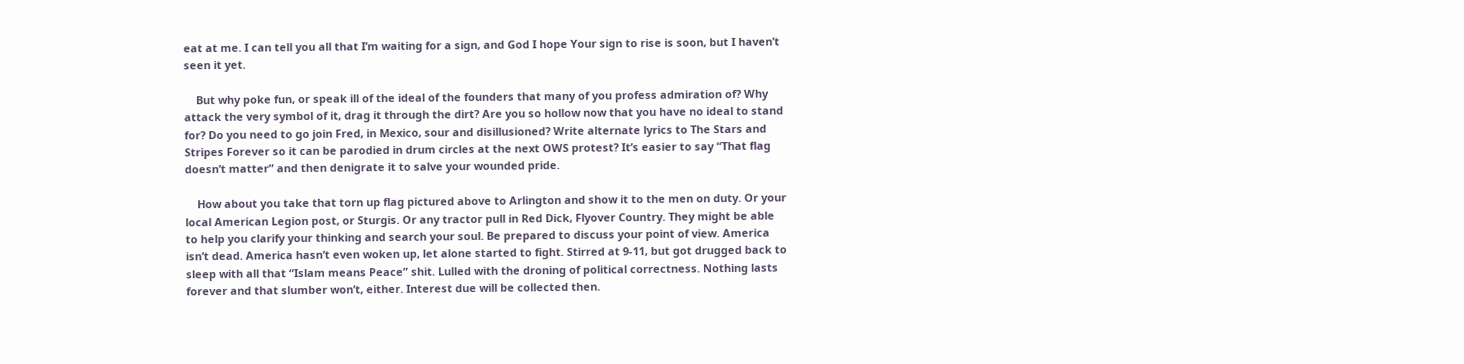eat at me. I can tell you all that I’m waiting for a sign, and God I hope Your sign to rise is soon, but I haven’t seen it yet.

    But why poke fun, or speak ill of the ideal of the founders that many of you profess admiration of? Why attack the very symbol of it, drag it through the dirt? Are you so hollow now that you have no ideal to stand for? Do you need to go join Fred, in Mexico, sour and disillusioned? Write alternate lyrics to The Stars and Stripes Forever so it can be parodied in drum circles at the next OWS protest? It’s easier to say “That flag doesn’t matter” and then denigrate it to salve your wounded pride.

    How about you take that torn up flag pictured above to Arlington and show it to the men on duty. Or your local American Legion post, or Sturgis. Or any tractor pull in Red Dick, Flyover Country. They might be able to help you clarify your thinking and search your soul. Be prepared to discuss your point of view. America isn’t dead. America hasn’t even woken up, let alone started to fight. Stirred at 9-11, but got drugged back to sleep with all that “Islam means Peace” shit. Lulled with the droning of political correctness. Nothing lasts forever and that slumber won’t, either. Interest due will be collected then.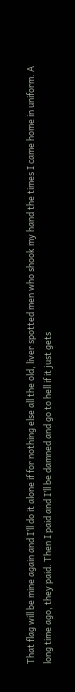That flag will be mine again and I’ll do it alone if for nothing else all the old, liver spotted men who shook my hand the times I came home in uniform. A long time ago, they paid. Then I paid and I’ll be damned and go to hell if it just gets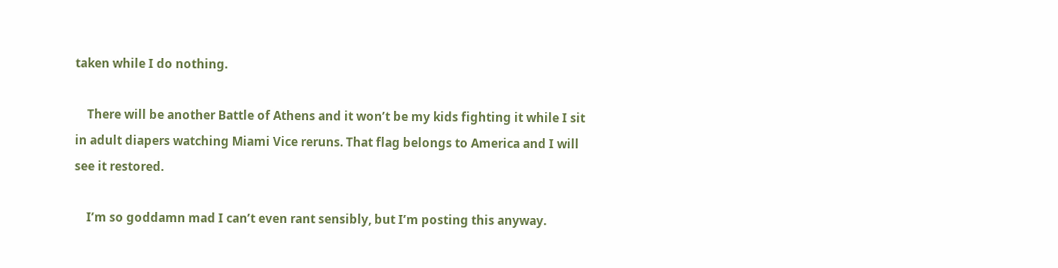taken while I do nothing.

    There will be another Battle of Athens and it won’t be my kids fighting it while I sit in adult diapers watching Miami Vice reruns. That flag belongs to America and I will see it restored.

    I’m so goddamn mad I can’t even rant sensibly, but I’m posting this anyway.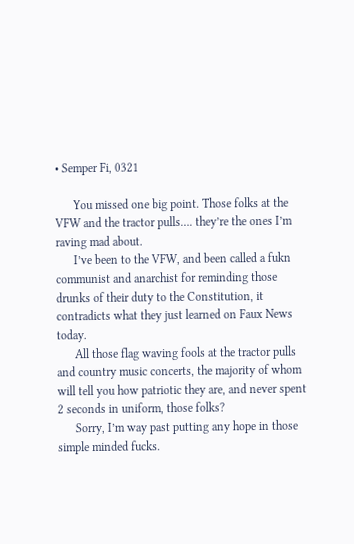• Semper Fi, 0321

      You missed one big point. Those folks at the VFW and the tractor pulls…. they’re the ones I’m raving mad about.
      I’ve been to the VFW, and been called a fukn communist and anarchist for reminding those drunks of their duty to the Constitution, it contradicts what they just learned on Faux News today.
      All those flag waving fools at the tractor pulls and country music concerts, the majority of whom will tell you how patriotic they are, and never spent 2 seconds in uniform, those folks?
      Sorry, I’m way past putting any hope in those simple minded fucks.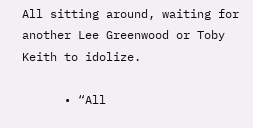All sitting around, waiting for another Lee Greenwood or Toby Keith to idolize.

      • “All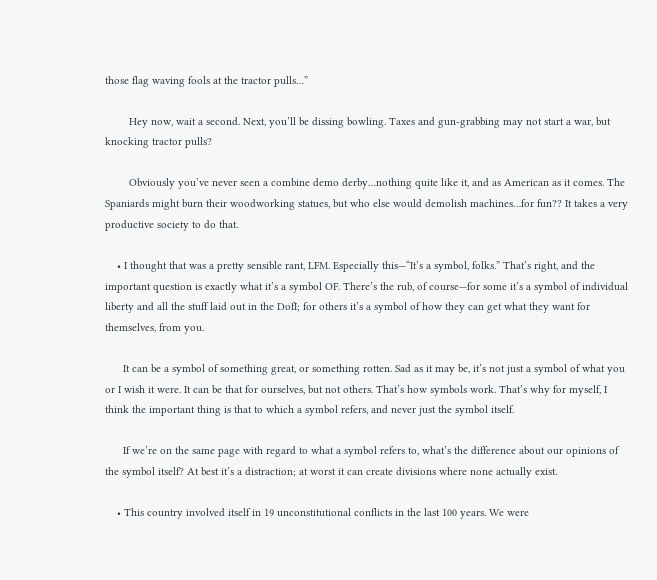those flag waving fools at the tractor pulls…”

        Hey now, wait a second. Next, you’ll be dissing bowling. Taxes and gun-grabbing may not start a war, but knocking tractor pulls?

        Obviously you’ve never seen a combine demo derby…nothing quite like it, and as American as it comes. The Spaniards might burn their woodworking statues, but who else would demolish machines…for fun?? It takes a very productive society to do that.

    • I thought that was a pretty sensible rant, LFM. Especially this—“It’s a symbol, folks.” That’s right, and the important question is exactly what it’s a symbol OF. There’s the rub, of course—for some it’s a symbol of individual liberty and all the stuff laid out in the DofI; for others it’s a symbol of how they can get what they want for themselves, from you.

      It can be a symbol of something great, or something rotten. Sad as it may be, it’s not just a symbol of what you or I wish it were. It can be that for ourselves, but not others. That’s how symbols work. That’s why for myself, I think the important thing is that to which a symbol refers, and never just the symbol itself.

      If we’re on the same page with regard to what a symbol refers to, what’s the difference about our opinions of the symbol itself? At best it’s a distraction; at worst it can create divisions where none actually exist.

    • This country involved itself in 19 unconstitutional conflicts in the last 100 years. We were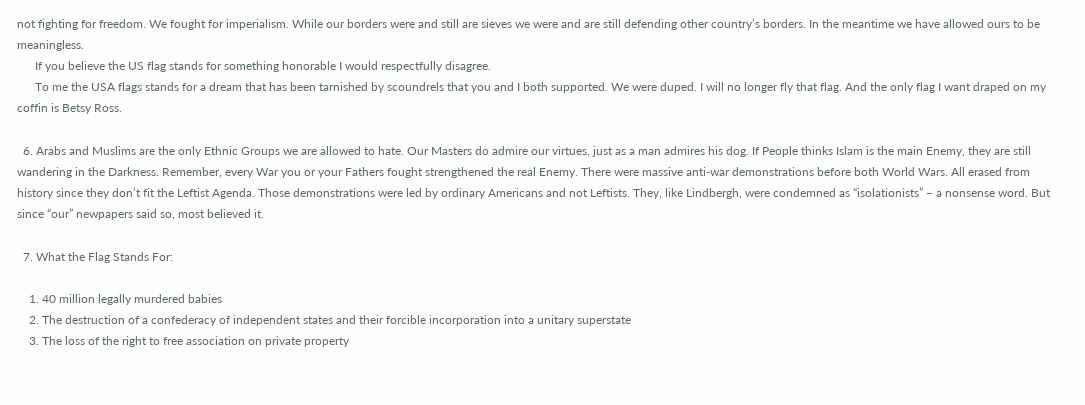not fighting for freedom. We fought for imperialism. While our borders were and still are sieves we were and are still defending other country’s borders. In the meantime we have allowed ours to be meaningless.
      If you believe the US flag stands for something honorable I would respectfully disagree.
      To me the USA flags stands for a dream that has been tarnished by scoundrels that you and I both supported. We were duped. I will no longer fly that flag. And the only flag I want draped on my coffin is Betsy Ross.

  6. Arabs and Muslims are the only Ethnic Groups we are allowed to hate. Our Masters do admire our virtues, just as a man admires his dog. If People thinks Islam is the main Enemy, they are still wandering in the Darkness. Remember, every War you or your Fathers fought strengthened the real Enemy. There were massive anti-war demonstrations before both World Wars. All erased from history since they don’t fit the Leftist Agenda. Those demonstrations were led by ordinary Americans and not Leftists. They, like Lindbergh, were condemned as “isolationists” – a nonsense word. But since “our” newpapers said so, most believed it.

  7. What the Flag Stands For:

    1. 40 million legally murdered babies
    2. The destruction of a confederacy of independent states and their forcible incorporation into a unitary superstate
    3. The loss of the right to free association on private property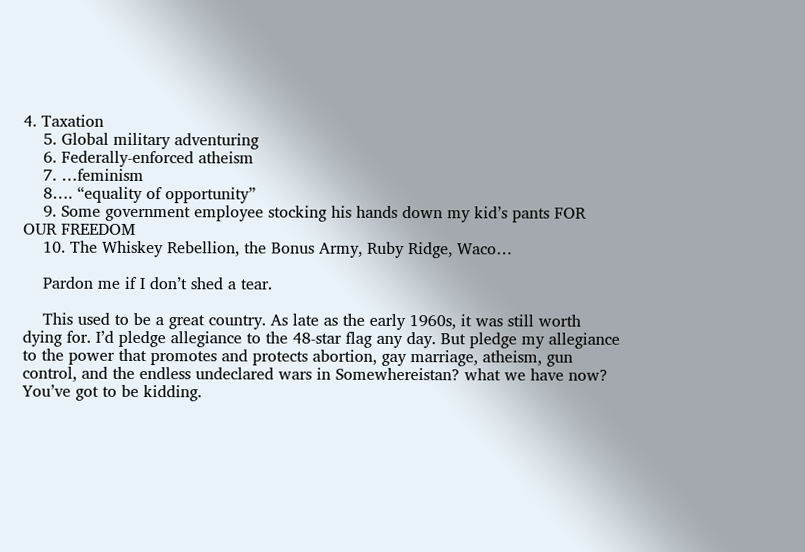4. Taxation
    5. Global military adventuring
    6. Federally-enforced atheism
    7. …feminism
    8…. “equality of opportunity”
    9. Some government employee stocking his hands down my kid’s pants FOR OUR FREEDOM
    10. The Whiskey Rebellion, the Bonus Army, Ruby Ridge, Waco…

    Pardon me if I don’t shed a tear.

    This used to be a great country. As late as the early 1960s, it was still worth dying for. I’d pledge allegiance to the 48-star flag any day. But pledge my allegiance to the power that promotes and protects abortion, gay marriage, atheism, gun control, and the endless undeclared wars in Somewhereistan? what we have now? You’ve got to be kidding.